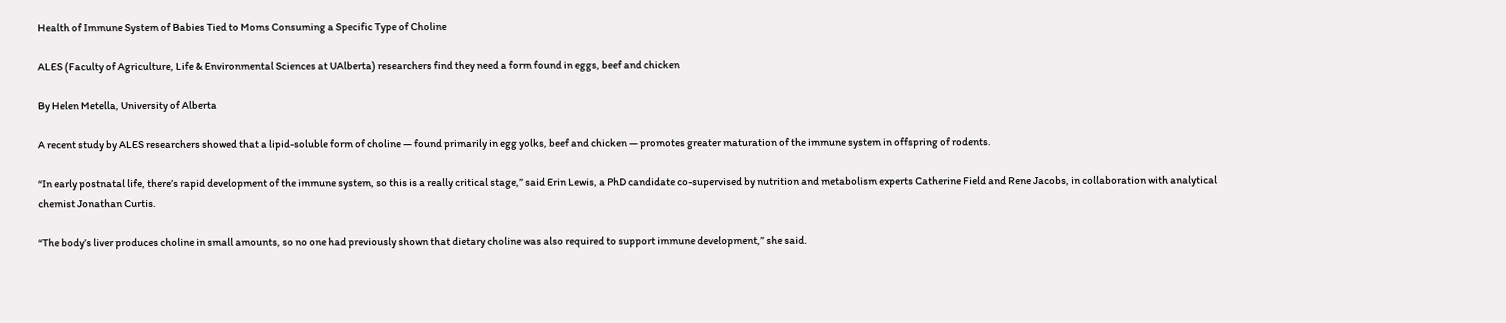Health of Immune System of Babies Tied to Moms Consuming a Specific Type of Choline

ALES (Faculty of Agriculture, Life & Environmental Sciences at UAlberta) researchers find they need a form found in eggs, beef and chicken

By Helen Metella, University of Alberta

A recent study by ALES researchers showed that a lipid-soluble form of choline — found primarily in egg yolks, beef and chicken — promotes greater maturation of the immune system in offspring of rodents.

“In early postnatal life, there’s rapid development of the immune system, so this is a really critical stage,” said Erin Lewis, a PhD candidate co-supervised by nutrition and metabolism experts Catherine Field and Rene Jacobs, in collaboration with analytical chemist Jonathan Curtis.

“The body’s liver produces choline in small amounts, so no one had previously shown that dietary choline was also required to support immune development,” she said.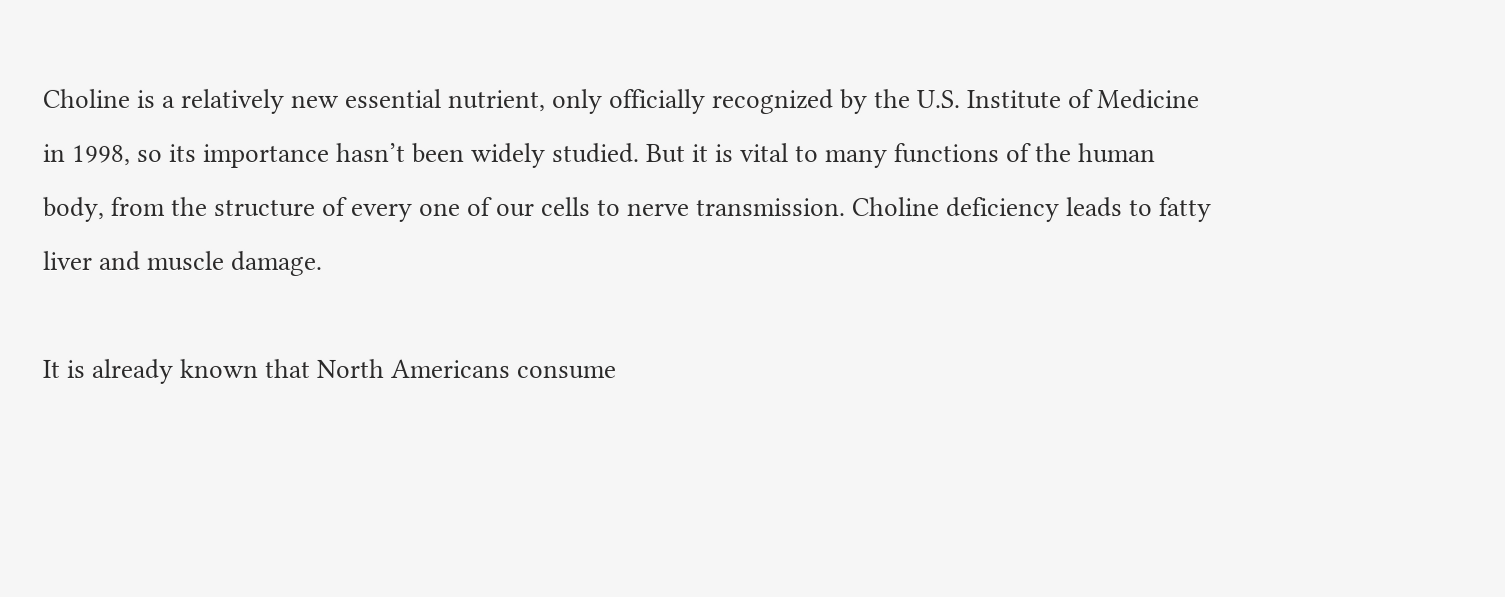Choline is a relatively new essential nutrient, only officially recognized by the U.S. Institute of Medicine in 1998, so its importance hasn’t been widely studied. But it is vital to many functions of the human body, from the structure of every one of our cells to nerve transmission. Choline deficiency leads to fatty liver and muscle damage.

It is already known that North Americans consume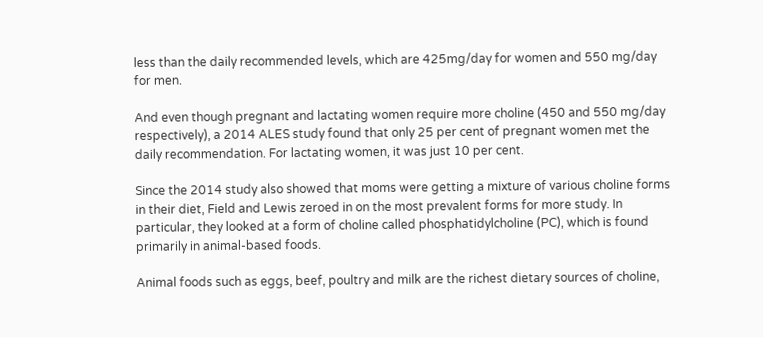less than the daily recommended levels, which are 425mg/day for women and 550 mg/day for men.

And even though pregnant and lactating women require more choline (450 and 550 mg/day respectively), a 2014 ALES study found that only 25 per cent of pregnant women met the daily recommendation. For lactating women, it was just 10 per cent.

Since the 2014 study also showed that moms were getting a mixture of various choline forms in their diet, Field and Lewis zeroed in on the most prevalent forms for more study. In particular, they looked at a form of choline called phosphatidylcholine (PC), which is found primarily in animal-based foods.

Animal foods such as eggs, beef, poultry and milk are the richest dietary sources of choline,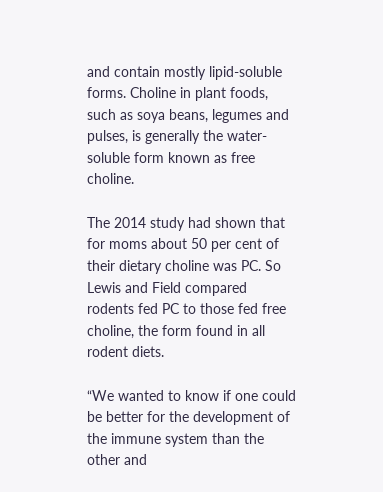and contain mostly lipid-soluble forms. Choline in plant foods, such as soya beans, legumes and pulses, is generally the water-soluble form known as free choline.

The 2014 study had shown that for moms about 50 per cent of their dietary choline was PC. So Lewis and Field compared rodents fed PC to those fed free choline, the form found in all rodent diets.

“We wanted to know if one could be better for the development of the immune system than the other and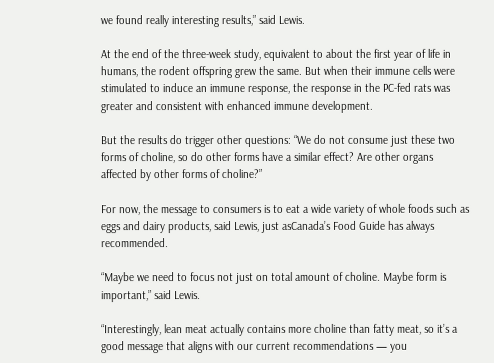we found really interesting results,” said Lewis.

At the end of the three-week study, equivalent to about the first year of life in humans, the rodent offspring grew the same. But when their immune cells were stimulated to induce an immune response, the response in the PC-fed rats was greater and consistent with enhanced immune development.

But the results do trigger other questions: “We do not consume just these two forms of choline, so do other forms have a similar effect? Are other organs affected by other forms of choline?”

For now, the message to consumers is to eat a wide variety of whole foods such as eggs and dairy products, said Lewis, just asCanada’s Food Guide has always recommended.

“Maybe we need to focus not just on total amount of choline. Maybe form is important,” said Lewis.

“Interestingly, lean meat actually contains more choline than fatty meat, so it’s a good message that aligns with our current recommendations — you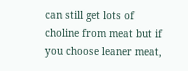can still get lots of choline from meat but if you choose leaner meat,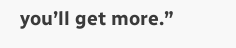you’ll get more.”